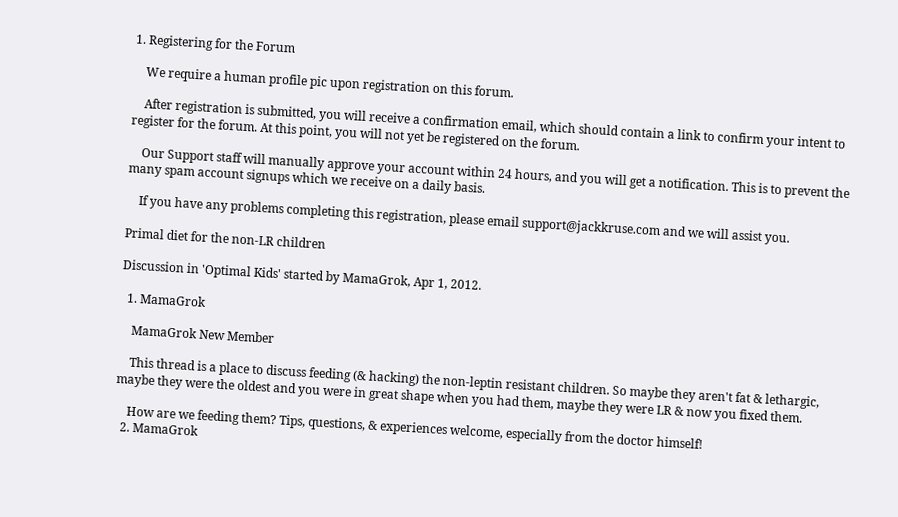1. Registering for the Forum

    We require a human profile pic upon registration on this forum.

    After registration is submitted, you will receive a confirmation email, which should contain a link to confirm your intent to register for the forum. At this point, you will not yet be registered on the forum.

    Our Support staff will manually approve your account within 24 hours, and you will get a notification. This is to prevent the many spam account signups which we receive on a daily basis.

    If you have any problems completing this registration, please email support@jackkruse.com and we will assist you.

Primal diet for the non-LR children

Discussion in 'Optimal Kids' started by MamaGrok, Apr 1, 2012.

  1. MamaGrok

    MamaGrok New Member

    This thread is a place to discuss feeding (& hacking) the non-leptin resistant children. So maybe they aren't fat & lethargic, maybe they were the oldest and you were in great shape when you had them, maybe they were LR & now you fixed them.

    How are we feeding them? Tips, questions, & experiences welcome, especially from the doctor himself!
  2. MamaGrok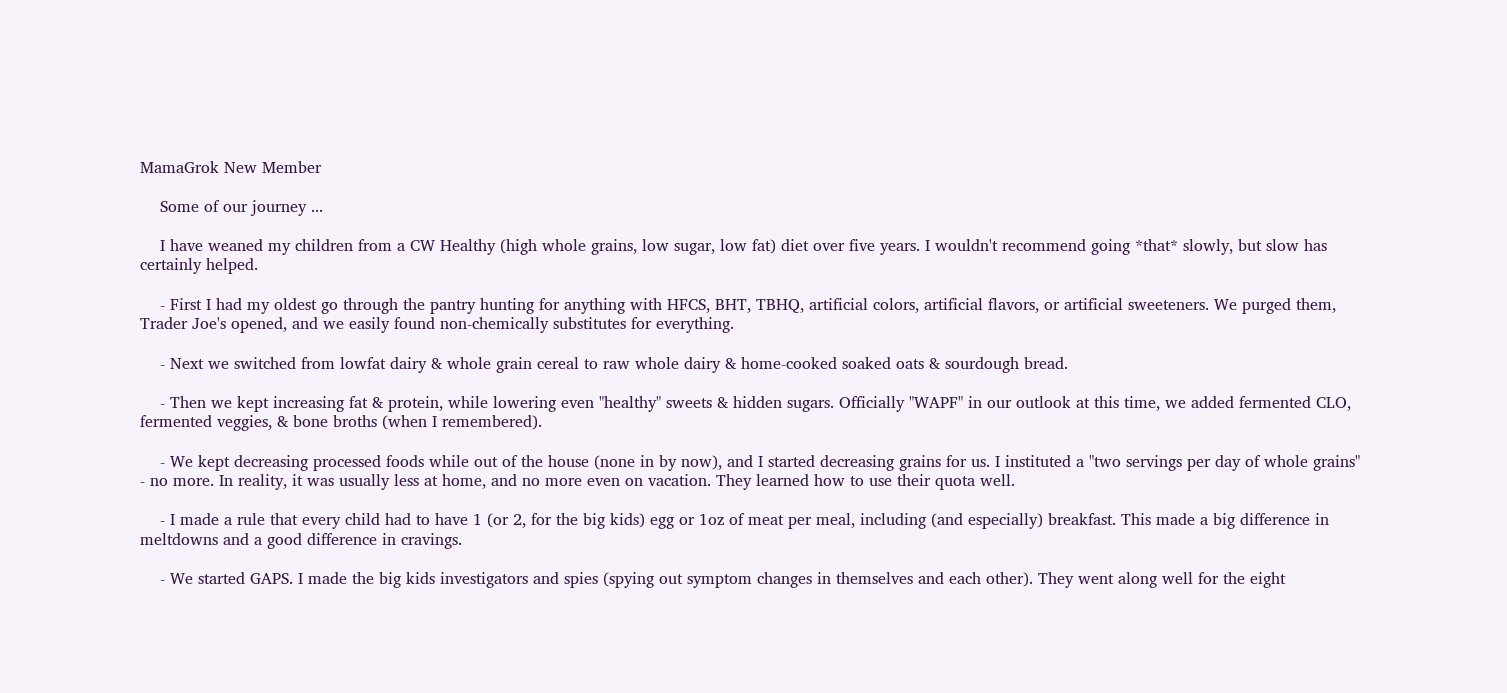MamaGrok New Member

    Some of our journey ...

    I have weaned my children from a CW Healthy (high whole grains, low sugar, low fat) diet over five years. I wouldn't recommend going *that* slowly, but slow has certainly helped.

    - First I had my oldest go through the pantry hunting for anything with HFCS, BHT, TBHQ, artificial colors, artificial flavors, or artificial sweeteners. We purged them, Trader Joe's opened, and we easily found non-chemically substitutes for everything.

    - Next we switched from lowfat dairy & whole grain cereal to raw whole dairy & home-cooked soaked oats & sourdough bread.

    - Then we kept increasing fat & protein, while lowering even "healthy" sweets & hidden sugars. Officially "WAPF" in our outlook at this time, we added fermented CLO, fermented veggies, & bone broths (when I remembered).

    - We kept decreasing processed foods while out of the house (none in by now), and I started decreasing grains for us. I instituted a "two servings per day of whole grains" - no more. In reality, it was usually less at home, and no more even on vacation. They learned how to use their quota well.

    - I made a rule that every child had to have 1 (or 2, for the big kids) egg or 1oz of meat per meal, including (and especially) breakfast. This made a big difference in meltdowns and a good difference in cravings.

    - We started GAPS. I made the big kids investigators and spies (spying out symptom changes in themselves and each other). They went along well for the eight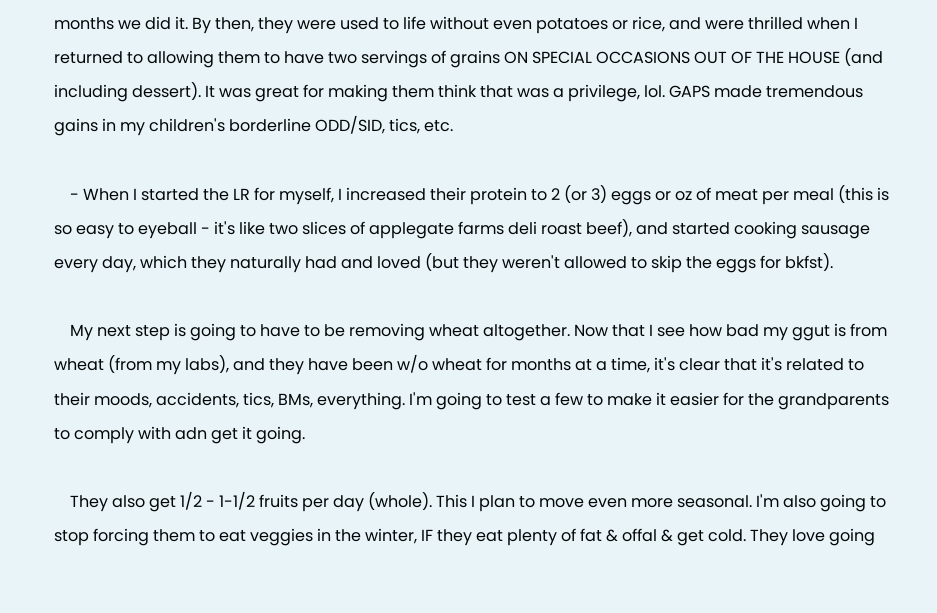months we did it. By then, they were used to life without even potatoes or rice, and were thrilled when I returned to allowing them to have two servings of grains ON SPECIAL OCCASIONS OUT OF THE HOUSE (and including dessert). It was great for making them think that was a privilege, lol. GAPS made tremendous gains in my children's borderline ODD/SID, tics, etc.

    - When I started the LR for myself, I increased their protein to 2 (or 3) eggs or oz of meat per meal (this is so easy to eyeball - it's like two slices of applegate farms deli roast beef), and started cooking sausage every day, which they naturally had and loved (but they weren't allowed to skip the eggs for bkfst).

    My next step is going to have to be removing wheat altogether. Now that I see how bad my ggut is from wheat (from my labs), and they have been w/o wheat for months at a time, it's clear that it's related to their moods, accidents, tics, BMs, everything. I'm going to test a few to make it easier for the grandparents to comply with adn get it going.

    They also get 1/2 - 1-1/2 fruits per day (whole). This I plan to move even more seasonal. I'm also going to stop forcing them to eat veggies in the winter, IF they eat plenty of fat & offal & get cold. They love going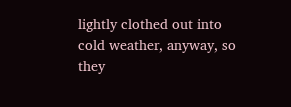lightly clothed out into cold weather, anyway, so they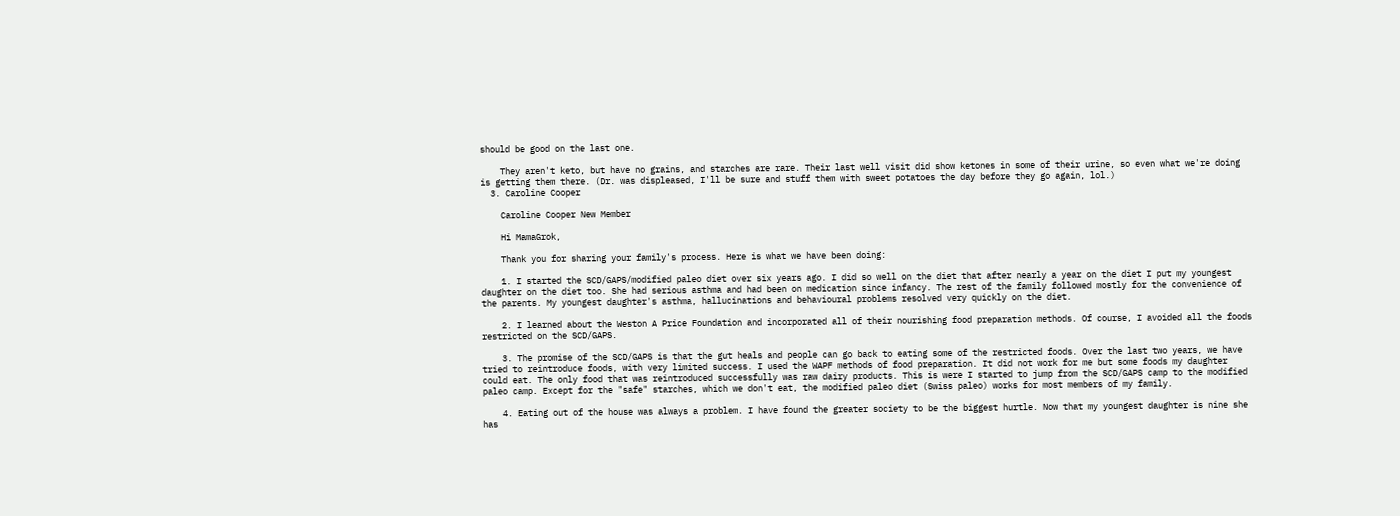should be good on the last one.

    They aren't keto, but have no grains, and starches are rare. Their last well visit did show ketones in some of their urine, so even what we're doing is getting them there. (Dr. was displeased, I'll be sure and stuff them with sweet potatoes the day before they go again, lol.)
  3. Caroline Cooper

    Caroline Cooper New Member

    Hi MamaGrok,

    Thank you for sharing your family's process. Here is what we have been doing:

    1. I started the SCD/GAPS/modified paleo diet over six years ago. I did so well on the diet that after nearly a year on the diet I put my youngest daughter on the diet too. She had serious asthma and had been on medication since infancy. The rest of the family followed mostly for the convenience of the parents. My youngest daughter's asthma, hallucinations and behavioural problems resolved very quickly on the diet.

    2. I learned about the Weston A Price Foundation and incorporated all of their nourishing food preparation methods. Of course, I avoided all the foods restricted on the SCD/GAPS.

    3. The promise of the SCD/GAPS is that the gut heals and people can go back to eating some of the restricted foods. Over the last two years, we have tried to reintroduce foods, with very limited success. I used the WAPF methods of food preparation. It did not work for me but some foods my daughter could eat. The only food that was reintroduced successfully was raw dairy products. This is were I started to jump from the SCD/GAPS camp to the modified paleo camp. Except for the "safe" starches, which we don't eat, the modified paleo diet (Swiss paleo) works for most members of my family.

    4. Eating out of the house was always a problem. I have found the greater society to be the biggest hurtle. Now that my youngest daughter is nine she has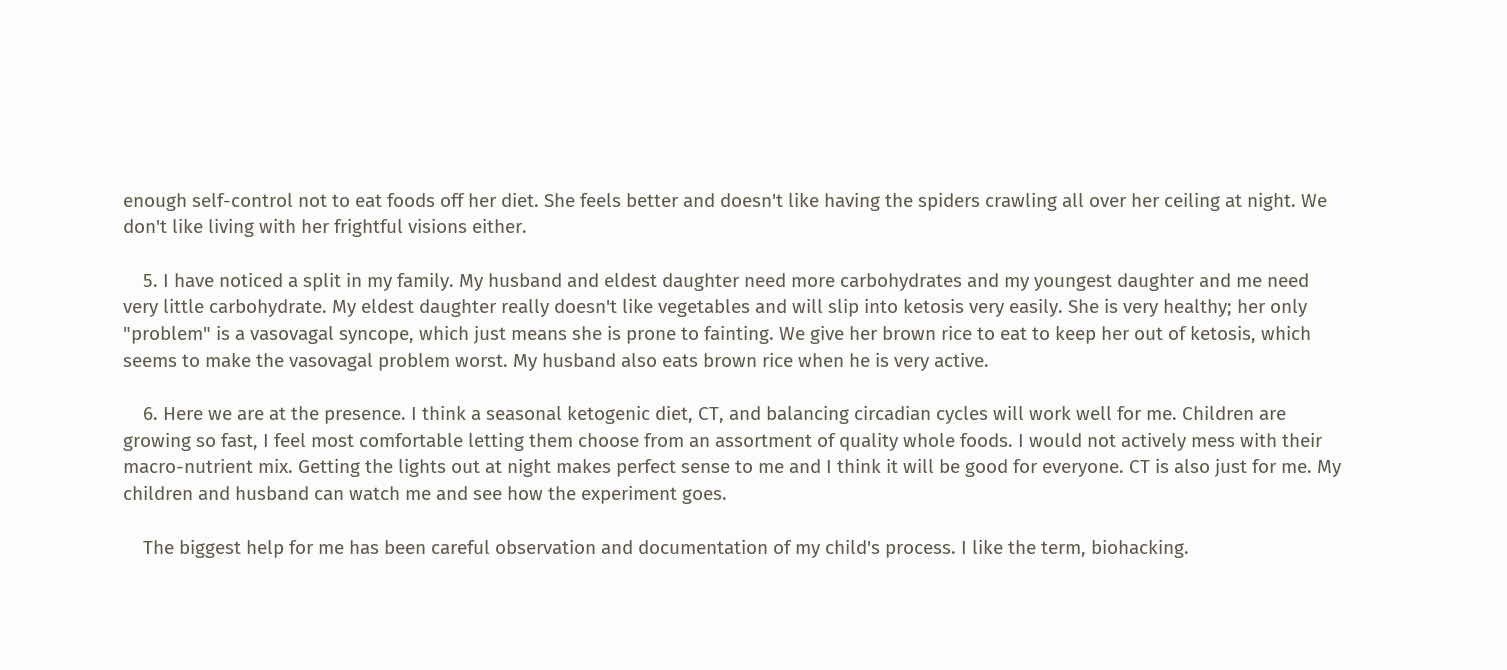enough self-control not to eat foods off her diet. She feels better and doesn't like having the spiders crawling all over her ceiling at night. We don't like living with her frightful visions either.

    5. I have noticed a split in my family. My husband and eldest daughter need more carbohydrates and my youngest daughter and me need very little carbohydrate. My eldest daughter really doesn't like vegetables and will slip into ketosis very easily. She is very healthy; her only "problem" is a vasovagal syncope, which just means she is prone to fainting. We give her brown rice to eat to keep her out of ketosis, which seems to make the vasovagal problem worst. My husband also eats brown rice when he is very active.

    6. Here we are at the presence. I think a seasonal ketogenic diet, CT, and balancing circadian cycles will work well for me. Children are growing so fast, I feel most comfortable letting them choose from an assortment of quality whole foods. I would not actively mess with their macro-nutrient mix. Getting the lights out at night makes perfect sense to me and I think it will be good for everyone. CT is also just for me. My children and husband can watch me and see how the experiment goes.

    The biggest help for me has been careful observation and documentation of my child's process. I like the term, biohacking.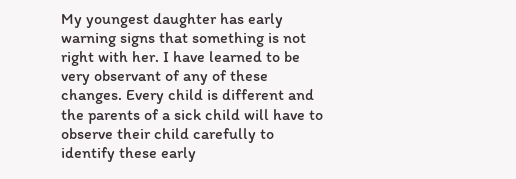My youngest daughter has early warning signs that something is not right with her. I have learned to be very observant of any of these changes. Every child is different and the parents of a sick child will have to observe their child carefully to identify these early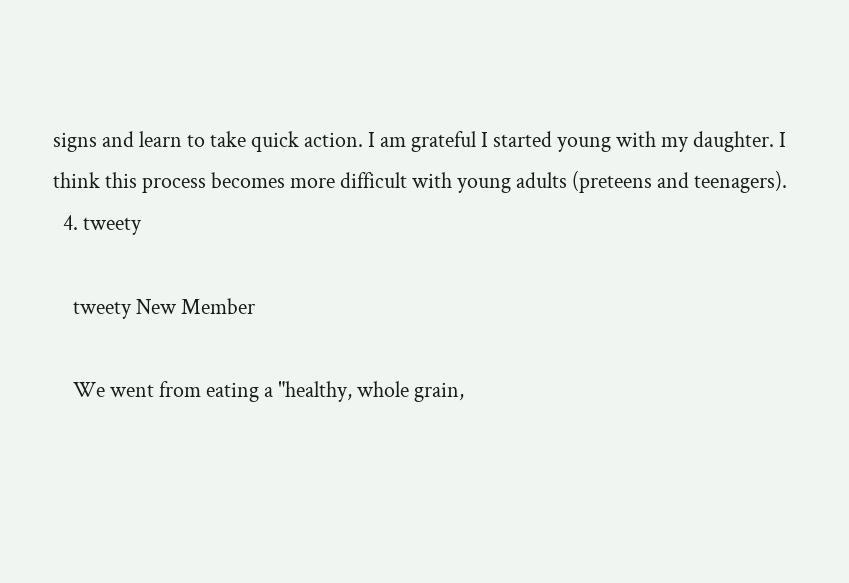signs and learn to take quick action. I am grateful I started young with my daughter. I think this process becomes more difficult with young adults (preteens and teenagers).
  4. tweety

    tweety New Member

    We went from eating a "healthy, whole grain,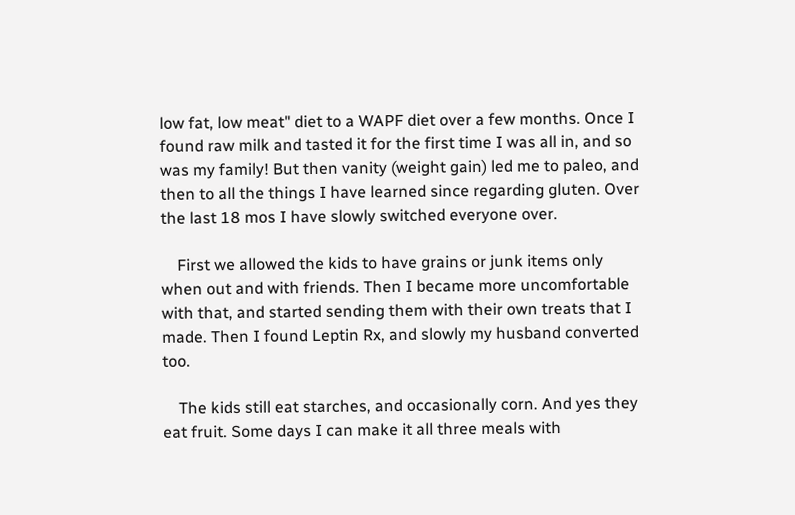low fat, low meat" diet to a WAPF diet over a few months. Once I found raw milk and tasted it for the first time I was all in, and so was my family! But then vanity (weight gain) led me to paleo, and then to all the things I have learned since regarding gluten. Over the last 18 mos I have slowly switched everyone over.

    First we allowed the kids to have grains or junk items only when out and with friends. Then I became more uncomfortable with that, and started sending them with their own treats that I made. Then I found Leptin Rx, and slowly my husband converted too.

    The kids still eat starches, and occasionally corn. And yes they eat fruit. Some days I can make it all three meals with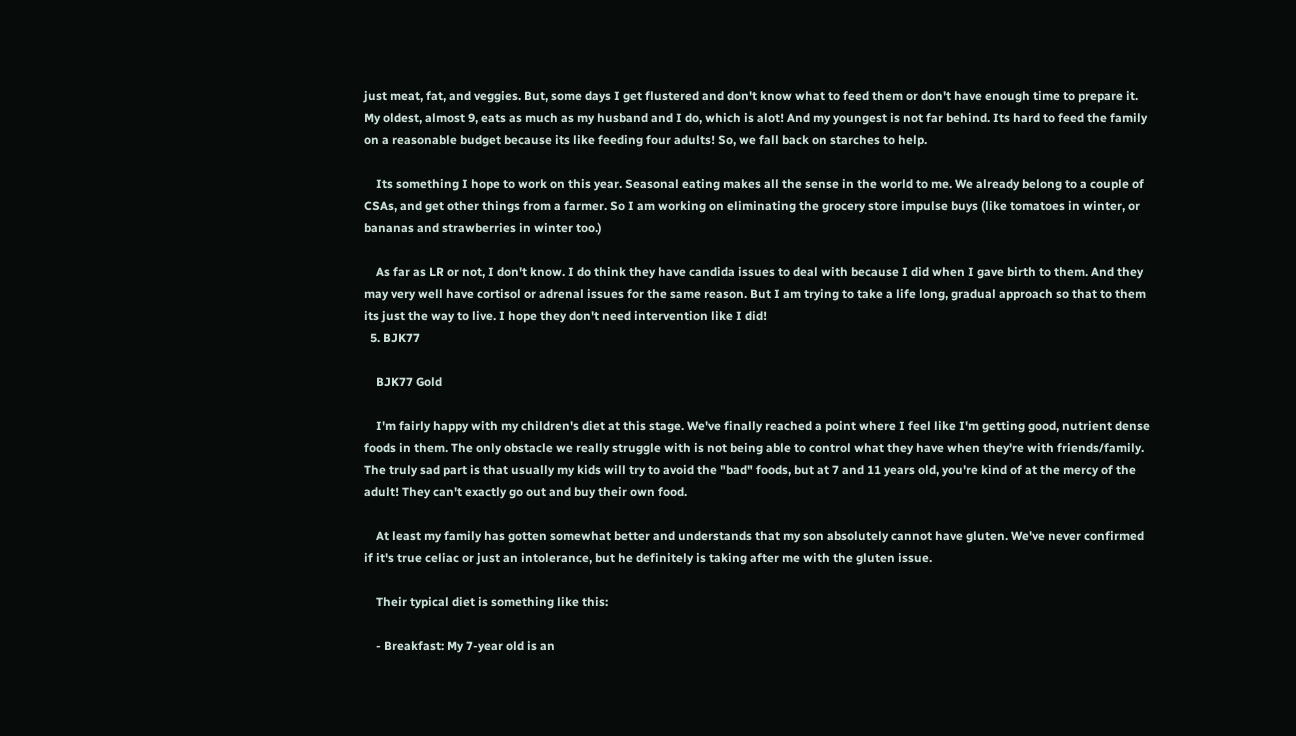just meat, fat, and veggies. But, some days I get flustered and don't know what to feed them or don't have enough time to prepare it. My oldest, almost 9, eats as much as my husband and I do, which is alot! And my youngest is not far behind. Its hard to feed the family on a reasonable budget because its like feeding four adults! So, we fall back on starches to help.

    Its something I hope to work on this year. Seasonal eating makes all the sense in the world to me. We already belong to a couple of CSAs, and get other things from a farmer. So I am working on eliminating the grocery store impulse buys (like tomatoes in winter, or bananas and strawberries in winter too.)

    As far as LR or not, I don't know. I do think they have candida issues to deal with because I did when I gave birth to them. And they may very well have cortisol or adrenal issues for the same reason. But I am trying to take a life long, gradual approach so that to them its just the way to live. I hope they don't need intervention like I did!
  5. BJK77

    BJK77 Gold

    I'm fairly happy with my children's diet at this stage. We've finally reached a point where I feel like I'm getting good, nutrient dense foods in them. The only obstacle we really struggle with is not being able to control what they have when they're with friends/family. The truly sad part is that usually my kids will try to avoid the "bad" foods, but at 7 and 11 years old, you're kind of at the mercy of the adult! They can't exactly go out and buy their own food.

    At least my family has gotten somewhat better and understands that my son absolutely cannot have gluten. We've never confirmed if it's true celiac or just an intolerance, but he definitely is taking after me with the gluten issue.

    Their typical diet is something like this:

    - Breakfast: My 7-year old is an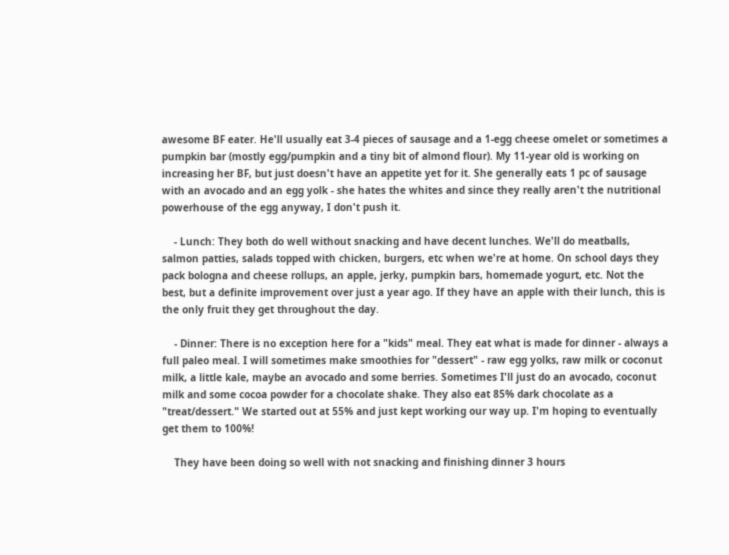awesome BF eater. He'll usually eat 3-4 pieces of sausage and a 1-egg cheese omelet or sometimes a pumpkin bar (mostly egg/pumpkin and a tiny bit of almond flour). My 11-year old is working on increasing her BF, but just doesn't have an appetite yet for it. She generally eats 1 pc of sausage with an avocado and an egg yolk - she hates the whites and since they really aren't the nutritional powerhouse of the egg anyway, I don't push it.

    - Lunch: They both do well without snacking and have decent lunches. We'll do meatballs, salmon patties, salads topped with chicken, burgers, etc when we're at home. On school days they pack bologna and cheese rollups, an apple, jerky, pumpkin bars, homemade yogurt, etc. Not the best, but a definite improvement over just a year ago. If they have an apple with their lunch, this is the only fruit they get throughout the day.

    - Dinner: There is no exception here for a "kids" meal. They eat what is made for dinner - always a full paleo meal. I will sometimes make smoothies for "dessert" - raw egg yolks, raw milk or coconut milk, a little kale, maybe an avocado and some berries. Sometimes I'll just do an avocado, coconut milk and some cocoa powder for a chocolate shake. They also eat 85% dark chocolate as a "treat/dessert." We started out at 55% and just kept working our way up. I'm hoping to eventually get them to 100%!

    They have been doing so well with not snacking and finishing dinner 3 hours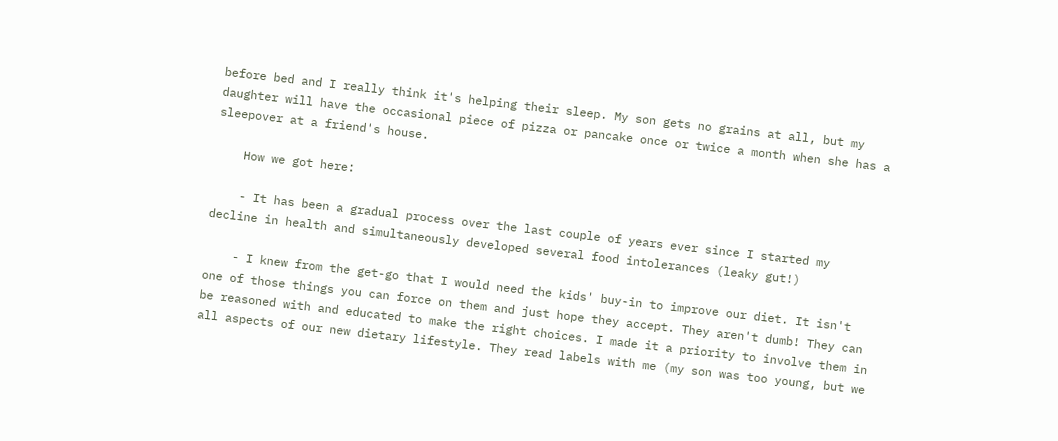before bed and I really think it's helping their sleep. My son gets no grains at all, but my daughter will have the occasional piece of pizza or pancake once or twice a month when she has a sleepover at a friend's house.

    How we got here:

    - It has been a gradual process over the last couple of years ever since I started my decline in health and simultaneously developed several food intolerances (leaky gut!)

    - I knew from the get-go that I would need the kids' buy-in to improve our diet. It isn't one of those things you can force on them and just hope they accept. They aren't dumb! They can be reasoned with and educated to make the right choices. I made it a priority to involve them in all aspects of our new dietary lifestyle. They read labels with me (my son was too young, but we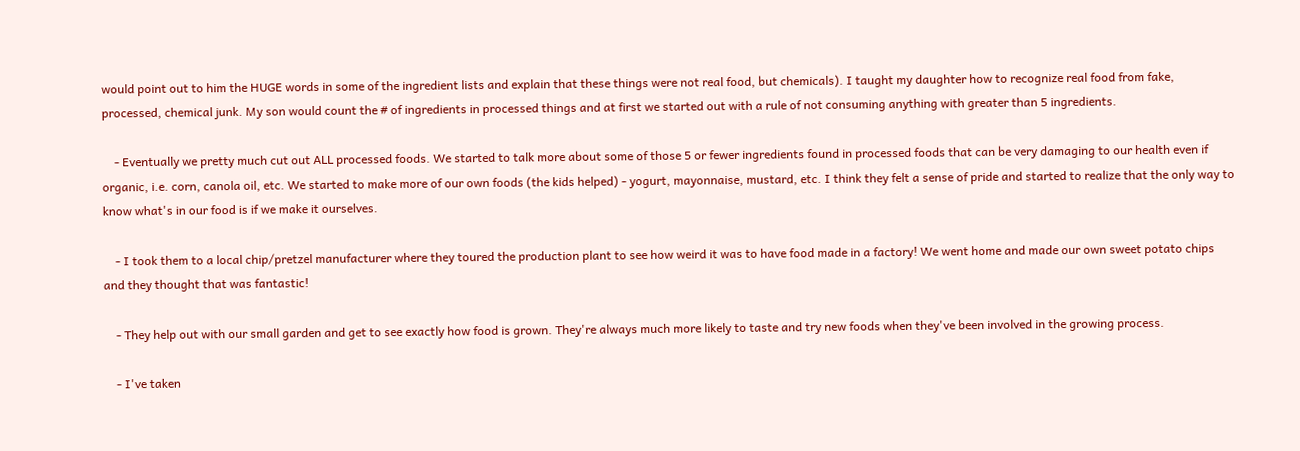would point out to him the HUGE words in some of the ingredient lists and explain that these things were not real food, but chemicals). I taught my daughter how to recognize real food from fake, processed, chemical junk. My son would count the # of ingredients in processed things and at first we started out with a rule of not consuming anything with greater than 5 ingredients.

    - Eventually we pretty much cut out ALL processed foods. We started to talk more about some of those 5 or fewer ingredients found in processed foods that can be very damaging to our health even if organic, i.e. corn, canola oil, etc. We started to make more of our own foods (the kids helped) - yogurt, mayonnaise, mustard, etc. I think they felt a sense of pride and started to realize that the only way to know what's in our food is if we make it ourselves.

    - I took them to a local chip/pretzel manufacturer where they toured the production plant to see how weird it was to have food made in a factory! We went home and made our own sweet potato chips and they thought that was fantastic!

    - They help out with our small garden and get to see exactly how food is grown. They're always much more likely to taste and try new foods when they've been involved in the growing process.

    - I've taken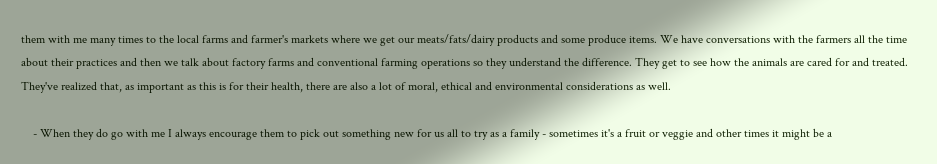them with me many times to the local farms and farmer's markets where we get our meats/fats/dairy products and some produce items. We have conversations with the farmers all the time about their practices and then we talk about factory farms and conventional farming operations so they understand the difference. They get to see how the animals are cared for and treated. They've realized that, as important as this is for their health, there are also a lot of moral, ethical and environmental considerations as well.

    - When they do go with me I always encourage them to pick out something new for us all to try as a family - sometimes it's a fruit or veggie and other times it might be a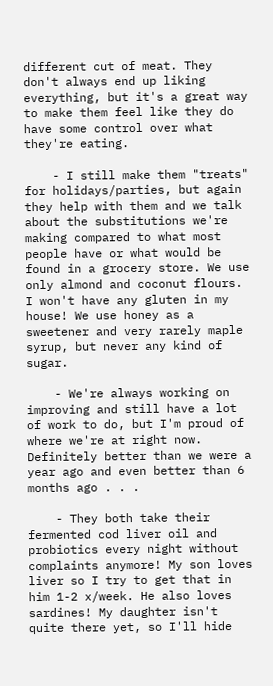different cut of meat. They don't always end up liking everything, but it's a great way to make them feel like they do have some control over what they're eating.

    - I still make them "treats" for holidays/parties, but again they help with them and we talk about the substitutions we're making compared to what most people have or what would be found in a grocery store. We use only almond and coconut flours. I won't have any gluten in my house! We use honey as a sweetener and very rarely maple syrup, but never any kind of sugar.

    - We're always working on improving and still have a lot of work to do, but I'm proud of where we're at right now. Definitely better than we were a year ago and even better than 6 months ago . . .

    - They both take their fermented cod liver oil and probiotics every night without complaints anymore! My son loves liver so I try to get that in him 1-2 x/week. He also loves sardines! My daughter isn't quite there yet, so I'll hide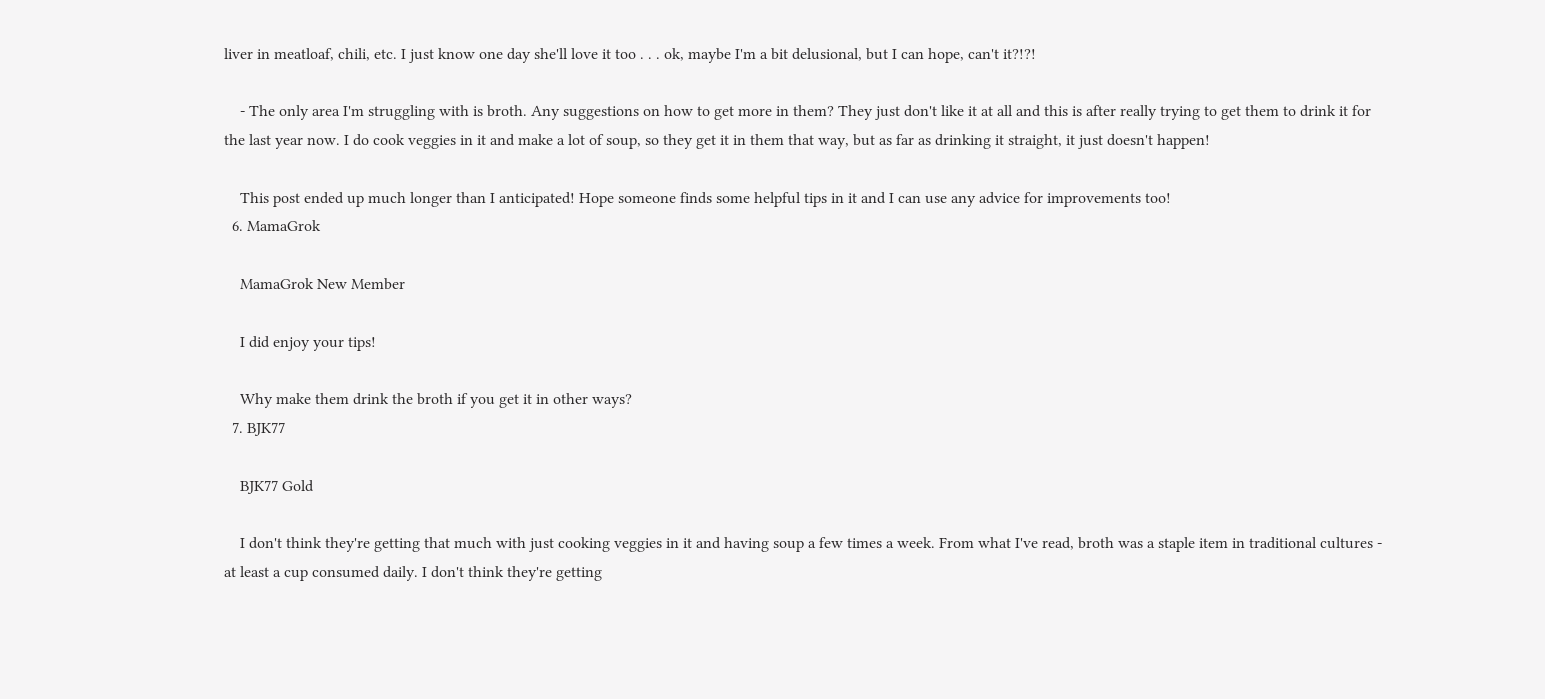liver in meatloaf, chili, etc. I just know one day she'll love it too . . . ok, maybe I'm a bit delusional, but I can hope, can't it?!?!

    - The only area I'm struggling with is broth. Any suggestions on how to get more in them? They just don't like it at all and this is after really trying to get them to drink it for the last year now. I do cook veggies in it and make a lot of soup, so they get it in them that way, but as far as drinking it straight, it just doesn't happen!

    This post ended up much longer than I anticipated! Hope someone finds some helpful tips in it and I can use any advice for improvements too!
  6. MamaGrok

    MamaGrok New Member

    I did enjoy your tips!

    Why make them drink the broth if you get it in other ways?
  7. BJK77

    BJK77 Gold

    I don't think they're getting that much with just cooking veggies in it and having soup a few times a week. From what I've read, broth was a staple item in traditional cultures - at least a cup consumed daily. I don't think they're getting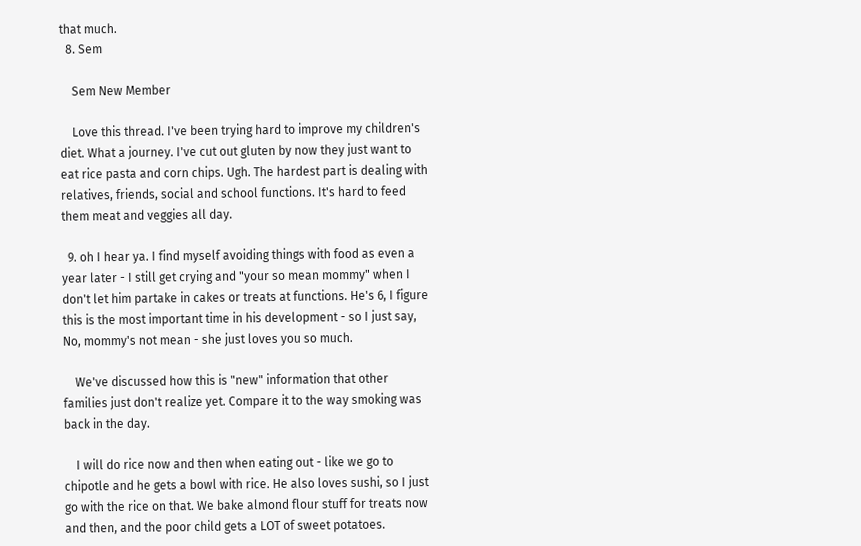that much.
  8. Sem

    Sem New Member

    Love this thread. I've been trying hard to improve my children's diet. What a journey. I've cut out gluten by now they just want to eat rice pasta and corn chips. Ugh. The hardest part is dealing with relatives, friends, social and school functions. It's hard to feed them meat and veggies all day.

  9. oh I hear ya. I find myself avoiding things with food as even a year later - I still get crying and "your so mean mommy" when I don't let him partake in cakes or treats at functions. He's 6, I figure this is the most important time in his development - so I just say, No, mommy's not mean - she just loves you so much.

    We've discussed how this is "new" information that other families just don't realize yet. Compare it to the way smoking was back in the day.

    I will do rice now and then when eating out - like we go to chipotle and he gets a bowl with rice. He also loves sushi, so I just go with the rice on that. We bake almond flour stuff for treats now and then, and the poor child gets a LOT of sweet potatoes.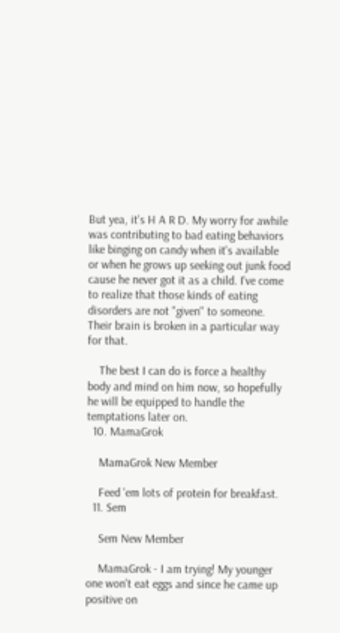But yea, it's H A R D. My worry for awhile was contributing to bad eating behaviors like binging on candy when it's available or when he grows up seeking out junk food cause he never got it as a child. I've come to realize that those kinds of eating disorders are not "given" to someone. Their brain is broken in a particular way for that.

    The best I can do is force a healthy body and mind on him now, so hopefully he will be equipped to handle the temptations later on.
  10. MamaGrok

    MamaGrok New Member

    Feed 'em lots of protein for breakfast.
  11. Sem

    Sem New Member

    MamaGrok - I am trying! My younger one won't eat eggs and since he came up positive on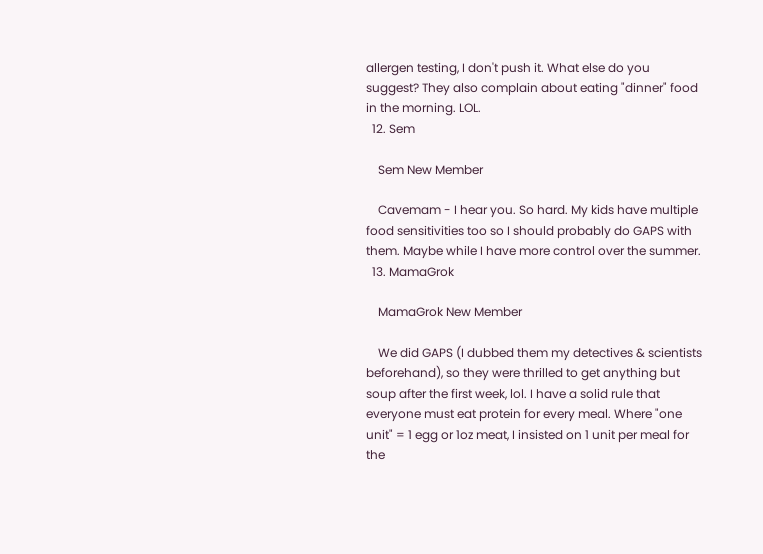allergen testing, I don't push it. What else do you suggest? They also complain about eating "dinner" food in the morning. LOL.
  12. Sem

    Sem New Member

    Cavemam - I hear you. So hard. My kids have multiple food sensitivities too so I should probably do GAPS with them. Maybe while I have more control over the summer.
  13. MamaGrok

    MamaGrok New Member

    We did GAPS (I dubbed them my detectives & scientists beforehand), so they were thrilled to get anything but soup after the first week, lol. I have a solid rule that everyone must eat protein for every meal. Where "one unit" = 1 egg or 1oz meat, I insisted on 1 unit per meal for the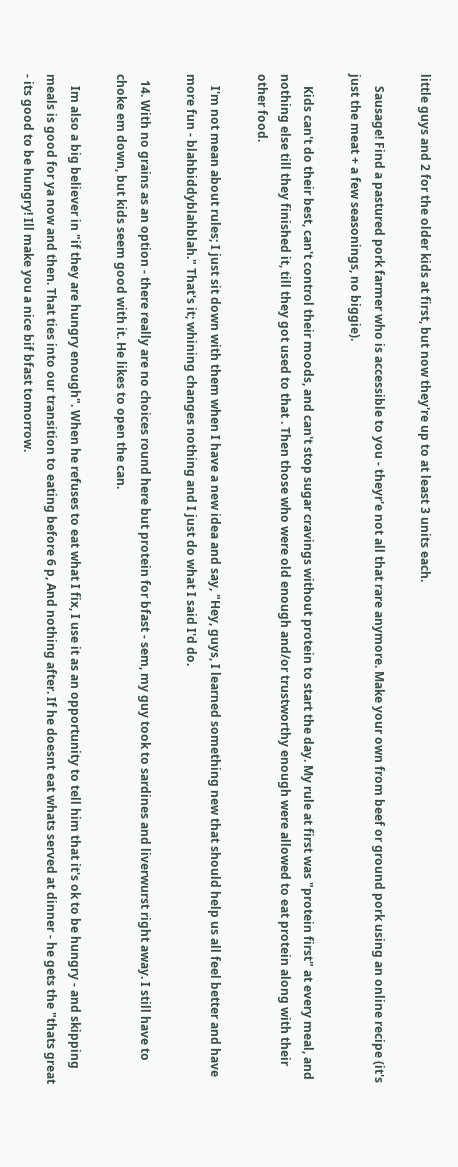little guys and 2 for the older kids at first, but now they're up to at least 3 units each.

    Sausage! Find a pastured pork farmer who is accessible to you - theyr'e not all that rare anymore. Make your own from beef or ground pork using an online recipe (it's just the meat + a few seasonings, no biggie).

    Kids can't do their best, can't control their moods, and can't stop sugar cravings without protein to start the day. My rule at first was "protein first" at every meal, and nothing else till they finished it, till they got used to that . Then those who were old enough and/or trustworthy enough were allowed to eat protein along with their other food.

    I'm not mean about rules; I just sit down with them when I have a new idea and say, "Hey, guys, I learned something new that should help us all feel better and have more fun - blahbiddyblahblah." That's it; whining changes nothing and I just do what I said I'd do.

  14. With no grains as an option - there really are no choices round here but protein for bfast - sem, my guy took to sardines and liverwurst right away. I still have to choke em down, but kids seem good with it. He likes to open the can.

    Im also a big believer in "if they are hungry enough". When he refuses to eat what I fix, I use it as an opportunity to tell him that it's ok to be hungry - and skipping meals is good for ya now and then. That ties into our transition to eating before 6 p, And nothing after. If he doesnt eat whats served at dinner - he gets the "thats great - its good to be hungry! Ill make you a nice bif bfast tomorrow.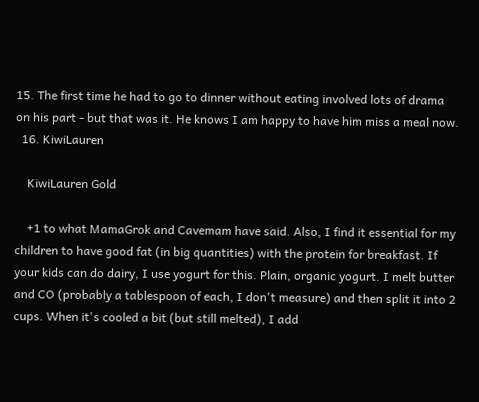15. The first time he had to go to dinner without eating involved lots of drama on his part - but that was it. He knows I am happy to have him miss a meal now.
  16. KiwiLauren

    KiwiLauren Gold

    +1 to what MamaGrok and Cavemam have said. Also, I find it essential for my children to have good fat (in big quantities) with the protein for breakfast. If your kids can do dairy, I use yogurt for this. Plain, organic yogurt. I melt butter and CO (probably a tablespoon of each, I don't measure) and then split it into 2 cups. When it's cooled a bit (but still melted), I add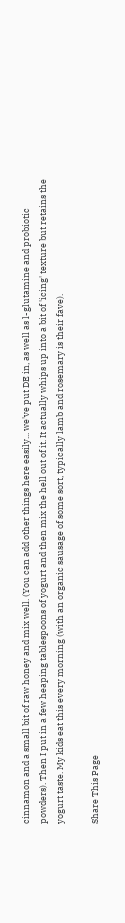cinnamon and a small bit of raw honey and mix well. (You can add other things here easily... we've put DE in, as well as l-glutamine and probiotic powders). Then I put in a few heaping tablespoons of yogurt and then mix the hell out of it. It actually whips up into a bit of 'icing' texture but retains the yogurt taste. My kids eat this every morning (with an organic sausage of some sort, typically lamb and rosemary is their fave).

Share This Page